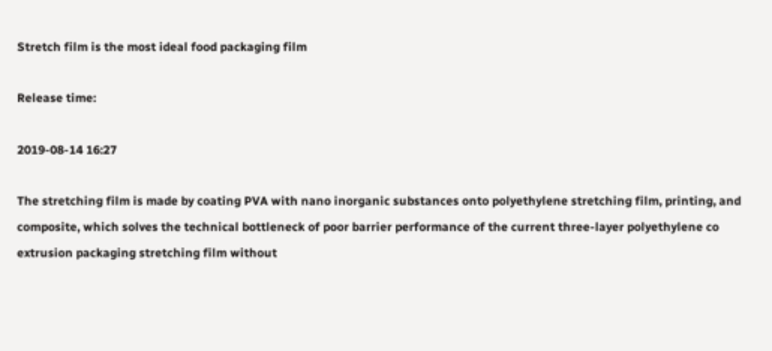Stretch film is the most ideal food packaging film

Release time:

2019-08-14 16:27

The stretching film is made by coating PVA with nano inorganic substances onto polyethylene stretching film, printing, and composite, which solves the technical bottleneck of poor barrier performance of the current three-layer polyethylene co extrusion packaging stretching film without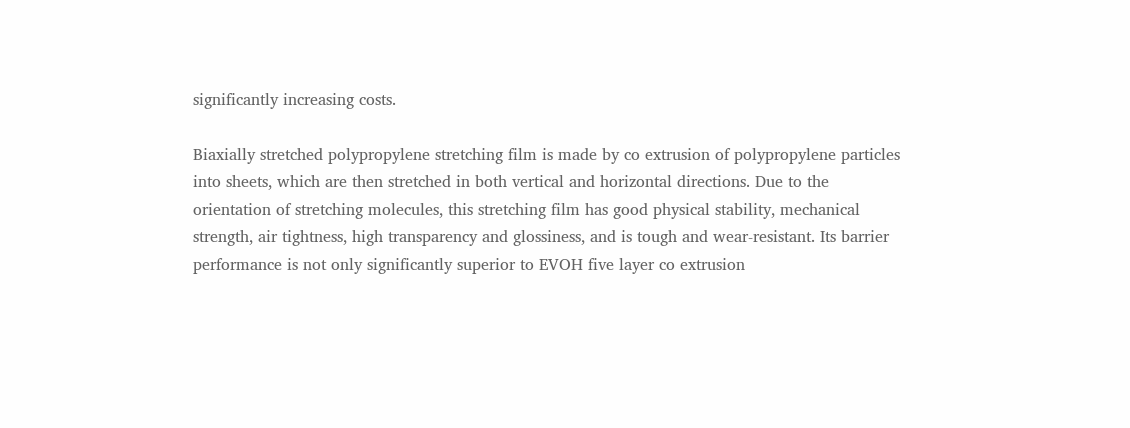significantly increasing costs.

Biaxially stretched polypropylene stretching film is made by co extrusion of polypropylene particles into sheets, which are then stretched in both vertical and horizontal directions. Due to the orientation of stretching molecules, this stretching film has good physical stability, mechanical strength, air tightness, high transparency and glossiness, and is tough and wear-resistant. Its barrier performance is not only significantly superior to EVOH five layer co extrusion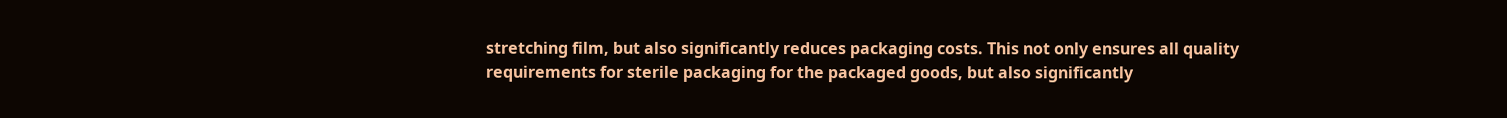stretching film, but also significantly reduces packaging costs. This not only ensures all quality requirements for sterile packaging for the packaged goods, but also significantly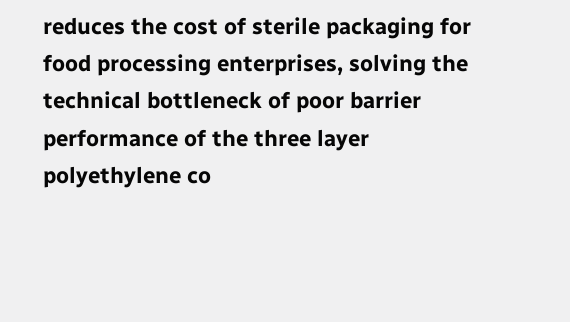reduces the cost of sterile packaging for food processing enterprises, solving the technical bottleneck of poor barrier performance of the three layer polyethylene co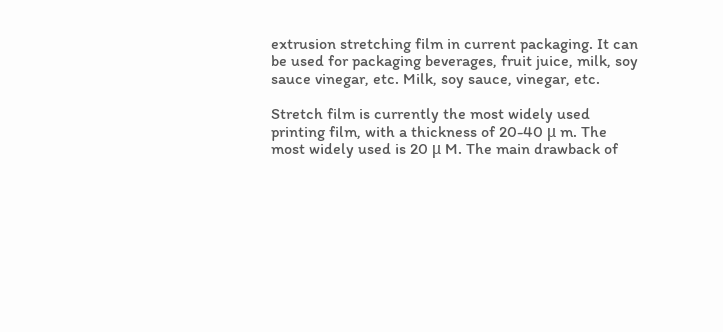extrusion stretching film in current packaging. It can be used for packaging beverages, fruit juice, milk, soy sauce vinegar, etc. Milk, soy sauce, vinegar, etc.

Stretch film is currently the most widely used printing film, with a thickness of 20-40 μ m. The most widely used is 20 μ M. The main drawback of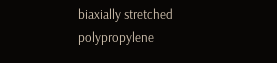biaxially stretched polypropylene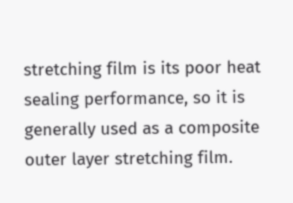stretching film is its poor heat sealing performance, so it is generally used as a composite outer layer stretching film.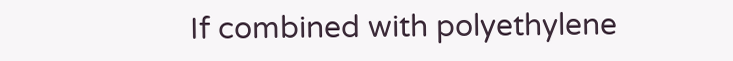If combined with polyethylene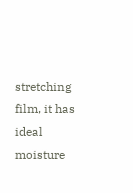stretching film, it has ideal moisture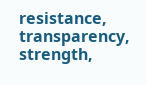resistance, transparency, strength,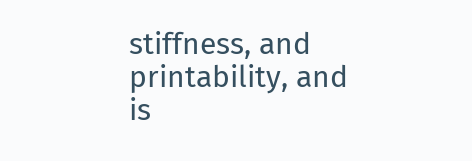stiffness, and printability, and is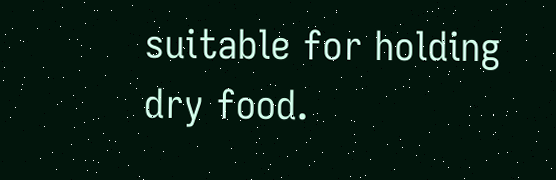suitable for holding dry food.